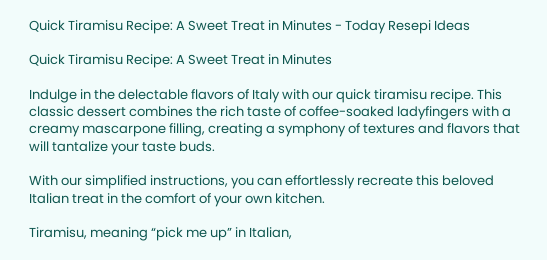Quick Tiramisu Recipe: A Sweet Treat in Minutes - Today Resepi Ideas

Quick Tiramisu Recipe: A Sweet Treat in Minutes

Indulge in the delectable flavors of Italy with our quick tiramisu recipe. This classic dessert combines the rich taste of coffee-soaked ladyfingers with a creamy mascarpone filling, creating a symphony of textures and flavors that will tantalize your taste buds.

With our simplified instructions, you can effortlessly recreate this beloved Italian treat in the comfort of your own kitchen.

Tiramisu, meaning “pick me up” in Italian,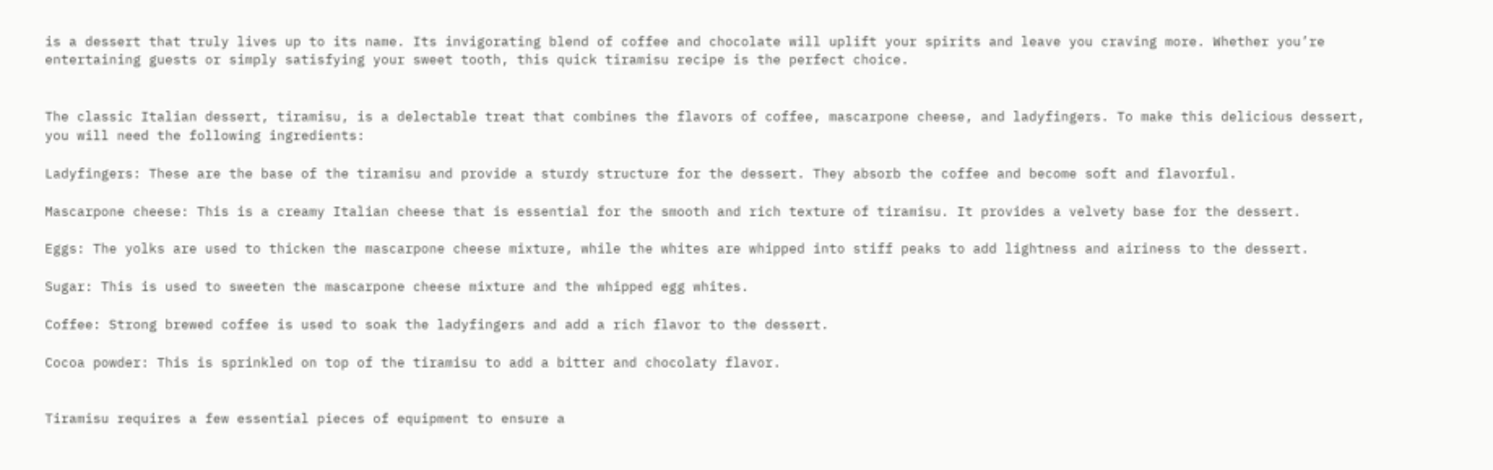is a dessert that truly lives up to its name. Its invigorating blend of coffee and chocolate will uplift your spirits and leave you craving more. Whether you’re entertaining guests or simply satisfying your sweet tooth, this quick tiramisu recipe is the perfect choice.


The classic Italian dessert, tiramisu, is a delectable treat that combines the flavors of coffee, mascarpone cheese, and ladyfingers. To make this delicious dessert, you will need the following ingredients:

Ladyfingers: These are the base of the tiramisu and provide a sturdy structure for the dessert. They absorb the coffee and become soft and flavorful.

Mascarpone cheese: This is a creamy Italian cheese that is essential for the smooth and rich texture of tiramisu. It provides a velvety base for the dessert.

Eggs: The yolks are used to thicken the mascarpone cheese mixture, while the whites are whipped into stiff peaks to add lightness and airiness to the dessert.

Sugar: This is used to sweeten the mascarpone cheese mixture and the whipped egg whites.

Coffee: Strong brewed coffee is used to soak the ladyfingers and add a rich flavor to the dessert.

Cocoa powder: This is sprinkled on top of the tiramisu to add a bitter and chocolaty flavor.


Tiramisu requires a few essential pieces of equipment to ensure a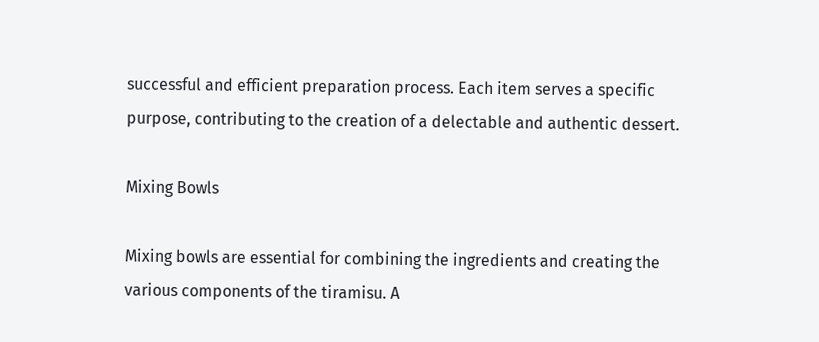successful and efficient preparation process. Each item serves a specific purpose, contributing to the creation of a delectable and authentic dessert.

Mixing Bowls

Mixing bowls are essential for combining the ingredients and creating the various components of the tiramisu. A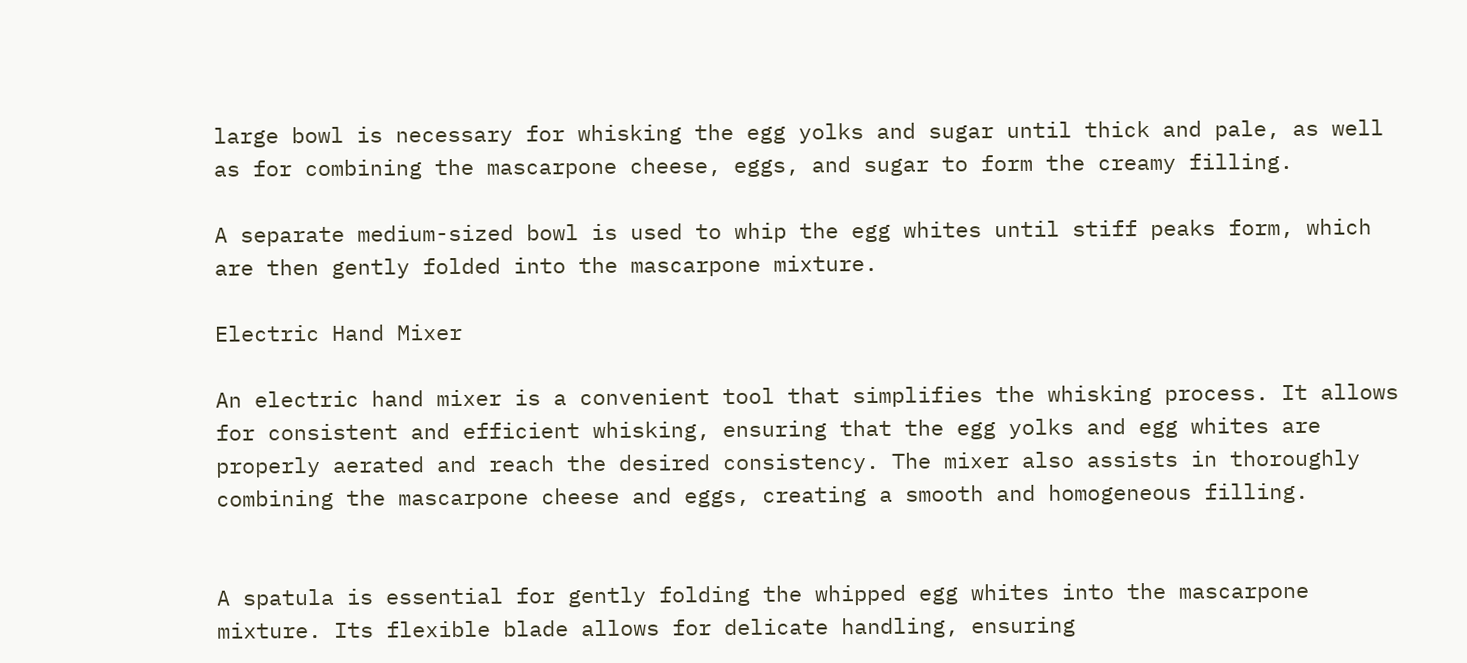large bowl is necessary for whisking the egg yolks and sugar until thick and pale, as well as for combining the mascarpone cheese, eggs, and sugar to form the creamy filling.

A separate medium-sized bowl is used to whip the egg whites until stiff peaks form, which are then gently folded into the mascarpone mixture.

Electric Hand Mixer

An electric hand mixer is a convenient tool that simplifies the whisking process. It allows for consistent and efficient whisking, ensuring that the egg yolks and egg whites are properly aerated and reach the desired consistency. The mixer also assists in thoroughly combining the mascarpone cheese and eggs, creating a smooth and homogeneous filling.


A spatula is essential for gently folding the whipped egg whites into the mascarpone mixture. Its flexible blade allows for delicate handling, ensuring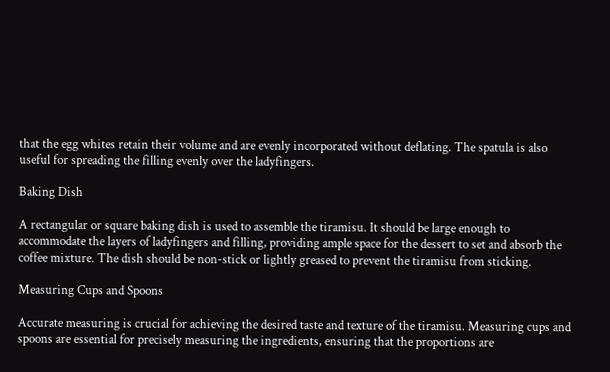that the egg whites retain their volume and are evenly incorporated without deflating. The spatula is also useful for spreading the filling evenly over the ladyfingers.

Baking Dish

A rectangular or square baking dish is used to assemble the tiramisu. It should be large enough to accommodate the layers of ladyfingers and filling, providing ample space for the dessert to set and absorb the coffee mixture. The dish should be non-stick or lightly greased to prevent the tiramisu from sticking.

Measuring Cups and Spoons

Accurate measuring is crucial for achieving the desired taste and texture of the tiramisu. Measuring cups and spoons are essential for precisely measuring the ingredients, ensuring that the proportions are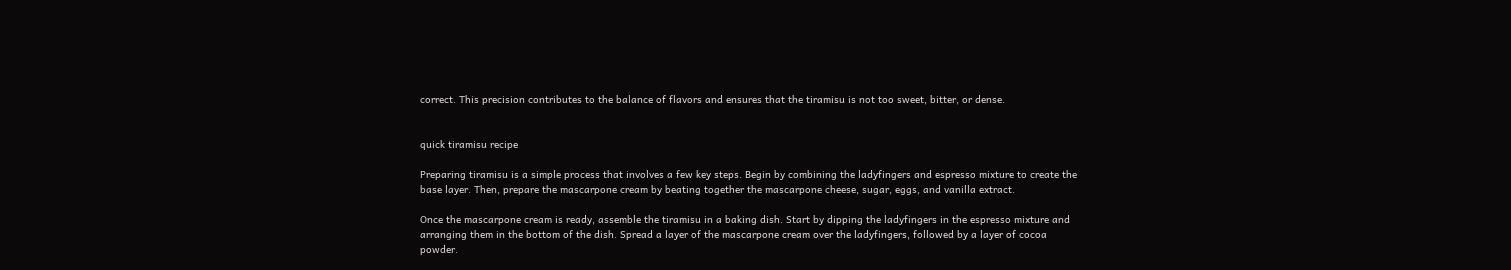correct. This precision contributes to the balance of flavors and ensures that the tiramisu is not too sweet, bitter, or dense.


quick tiramisu recipe

Preparing tiramisu is a simple process that involves a few key steps. Begin by combining the ladyfingers and espresso mixture to create the base layer. Then, prepare the mascarpone cream by beating together the mascarpone cheese, sugar, eggs, and vanilla extract.

Once the mascarpone cream is ready, assemble the tiramisu in a baking dish. Start by dipping the ladyfingers in the espresso mixture and arranging them in the bottom of the dish. Spread a layer of the mascarpone cream over the ladyfingers, followed by a layer of cocoa powder.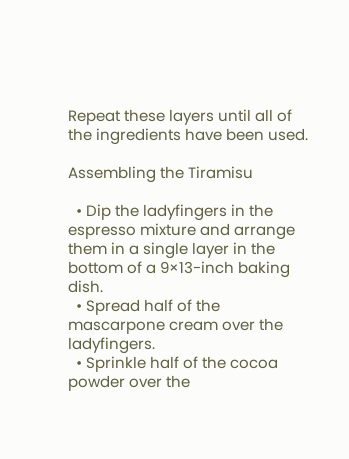Repeat these layers until all of the ingredients have been used.

Assembling the Tiramisu

  • Dip the ladyfingers in the espresso mixture and arrange them in a single layer in the bottom of a 9×13-inch baking dish.
  • Spread half of the mascarpone cream over the ladyfingers.
  • Sprinkle half of the cocoa powder over the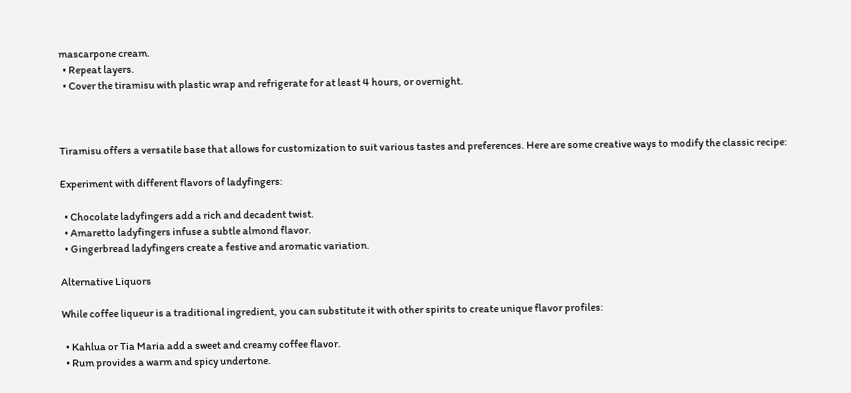mascarpone cream.
  • Repeat layers.
  • Cover the tiramisu with plastic wrap and refrigerate for at least 4 hours, or overnight.



Tiramisu offers a versatile base that allows for customization to suit various tastes and preferences. Here are some creative ways to modify the classic recipe:

Experiment with different flavors of ladyfingers:

  • Chocolate ladyfingers add a rich and decadent twist.
  • Amaretto ladyfingers infuse a subtle almond flavor.
  • Gingerbread ladyfingers create a festive and aromatic variation.

Alternative Liquors

While coffee liqueur is a traditional ingredient, you can substitute it with other spirits to create unique flavor profiles:

  • Kahlua or Tia Maria add a sweet and creamy coffee flavor.
  • Rum provides a warm and spicy undertone.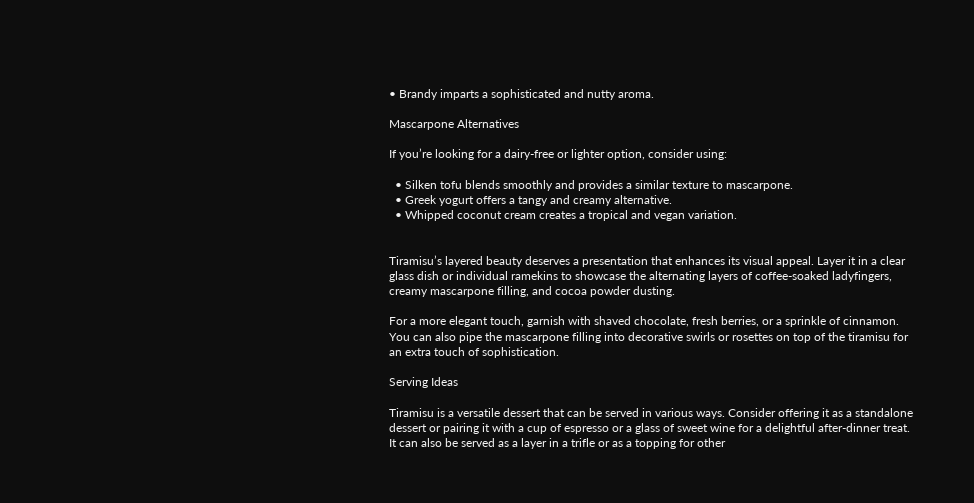• Brandy imparts a sophisticated and nutty aroma.

Mascarpone Alternatives

If you’re looking for a dairy-free or lighter option, consider using:

  • Silken tofu blends smoothly and provides a similar texture to mascarpone.
  • Greek yogurt offers a tangy and creamy alternative.
  • Whipped coconut cream creates a tropical and vegan variation.


Tiramisu’s layered beauty deserves a presentation that enhances its visual appeal. Layer it in a clear glass dish or individual ramekins to showcase the alternating layers of coffee-soaked ladyfingers, creamy mascarpone filling, and cocoa powder dusting.

For a more elegant touch, garnish with shaved chocolate, fresh berries, or a sprinkle of cinnamon. You can also pipe the mascarpone filling into decorative swirls or rosettes on top of the tiramisu for an extra touch of sophistication.

Serving Ideas

Tiramisu is a versatile dessert that can be served in various ways. Consider offering it as a standalone dessert or pairing it with a cup of espresso or a glass of sweet wine for a delightful after-dinner treat. It can also be served as a layer in a trifle or as a topping for other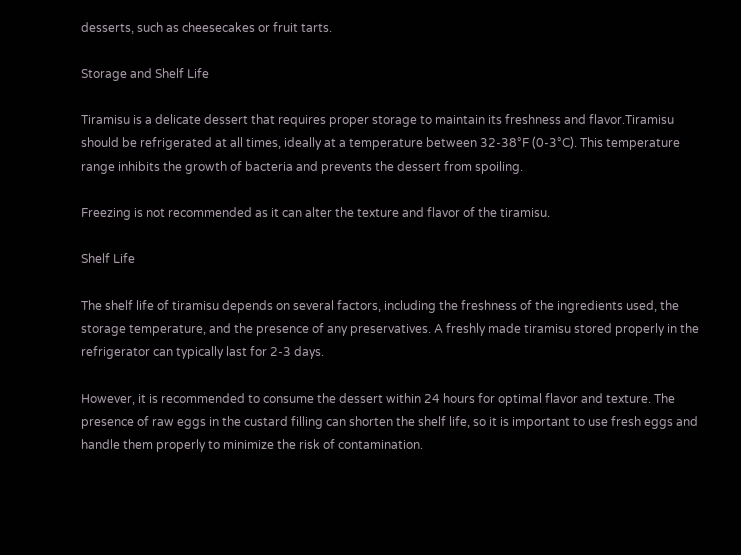desserts, such as cheesecakes or fruit tarts.

Storage and Shelf Life

Tiramisu is a delicate dessert that requires proper storage to maintain its freshness and flavor.Tiramisu should be refrigerated at all times, ideally at a temperature between 32-38°F (0-3°C). This temperature range inhibits the growth of bacteria and prevents the dessert from spoiling.

Freezing is not recommended as it can alter the texture and flavor of the tiramisu.

Shelf Life

The shelf life of tiramisu depends on several factors, including the freshness of the ingredients used, the storage temperature, and the presence of any preservatives. A freshly made tiramisu stored properly in the refrigerator can typically last for 2-3 days.

However, it is recommended to consume the dessert within 24 hours for optimal flavor and texture. The presence of raw eggs in the custard filling can shorten the shelf life, so it is important to use fresh eggs and handle them properly to minimize the risk of contamination.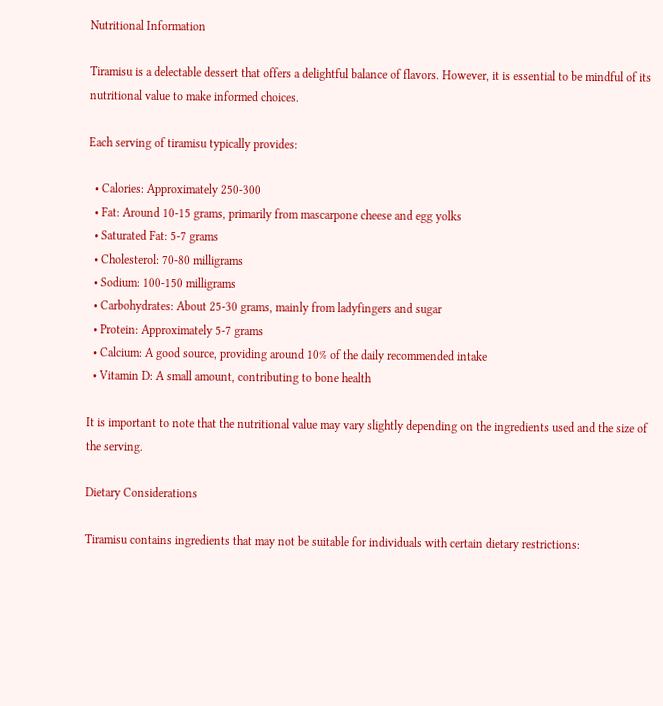Nutritional Information

Tiramisu is a delectable dessert that offers a delightful balance of flavors. However, it is essential to be mindful of its nutritional value to make informed choices.

Each serving of tiramisu typically provides:

  • Calories: Approximately 250-300
  • Fat: Around 10-15 grams, primarily from mascarpone cheese and egg yolks
  • Saturated Fat: 5-7 grams
  • Cholesterol: 70-80 milligrams
  • Sodium: 100-150 milligrams
  • Carbohydrates: About 25-30 grams, mainly from ladyfingers and sugar
  • Protein: Approximately 5-7 grams
  • Calcium: A good source, providing around 10% of the daily recommended intake
  • Vitamin D: A small amount, contributing to bone health

It is important to note that the nutritional value may vary slightly depending on the ingredients used and the size of the serving.

Dietary Considerations

Tiramisu contains ingredients that may not be suitable for individuals with certain dietary restrictions: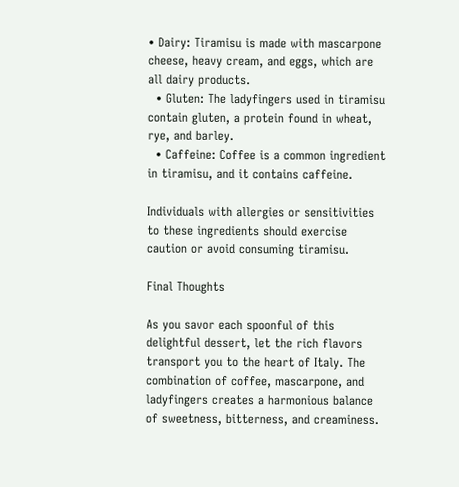• Dairy: Tiramisu is made with mascarpone cheese, heavy cream, and eggs, which are all dairy products.
  • Gluten: The ladyfingers used in tiramisu contain gluten, a protein found in wheat, rye, and barley.
  • Caffeine: Coffee is a common ingredient in tiramisu, and it contains caffeine.

Individuals with allergies or sensitivities to these ingredients should exercise caution or avoid consuming tiramisu.

Final Thoughts

As you savor each spoonful of this delightful dessert, let the rich flavors transport you to the heart of Italy. The combination of coffee, mascarpone, and ladyfingers creates a harmonious balance of sweetness, bitterness, and creaminess.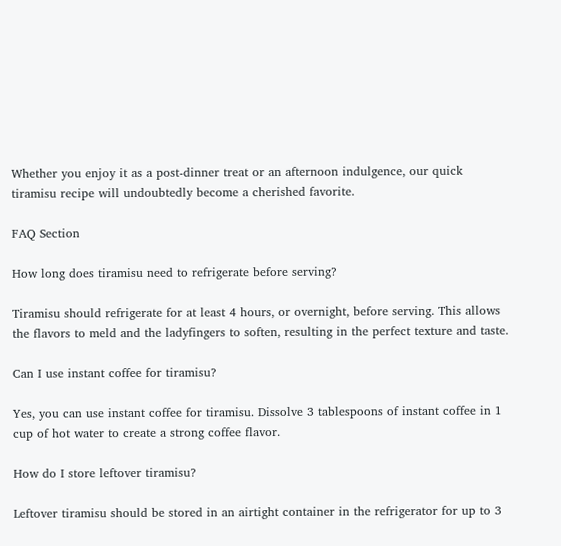Whether you enjoy it as a post-dinner treat or an afternoon indulgence, our quick tiramisu recipe will undoubtedly become a cherished favorite.

FAQ Section

How long does tiramisu need to refrigerate before serving?

Tiramisu should refrigerate for at least 4 hours, or overnight, before serving. This allows the flavors to meld and the ladyfingers to soften, resulting in the perfect texture and taste.

Can I use instant coffee for tiramisu?

Yes, you can use instant coffee for tiramisu. Dissolve 3 tablespoons of instant coffee in 1 cup of hot water to create a strong coffee flavor.

How do I store leftover tiramisu?

Leftover tiramisu should be stored in an airtight container in the refrigerator for up to 3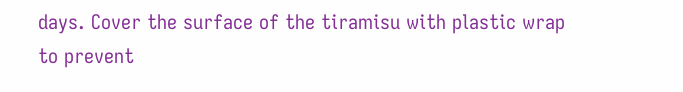days. Cover the surface of the tiramisu with plastic wrap to prevent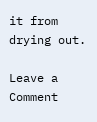it from drying out.

Leave a Comment